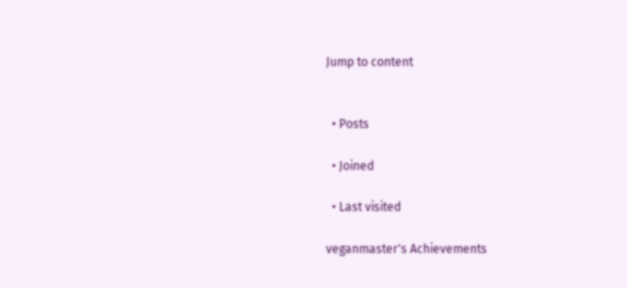Jump to content


  • Posts

  • Joined

  • Last visited

veganmaster's Achievements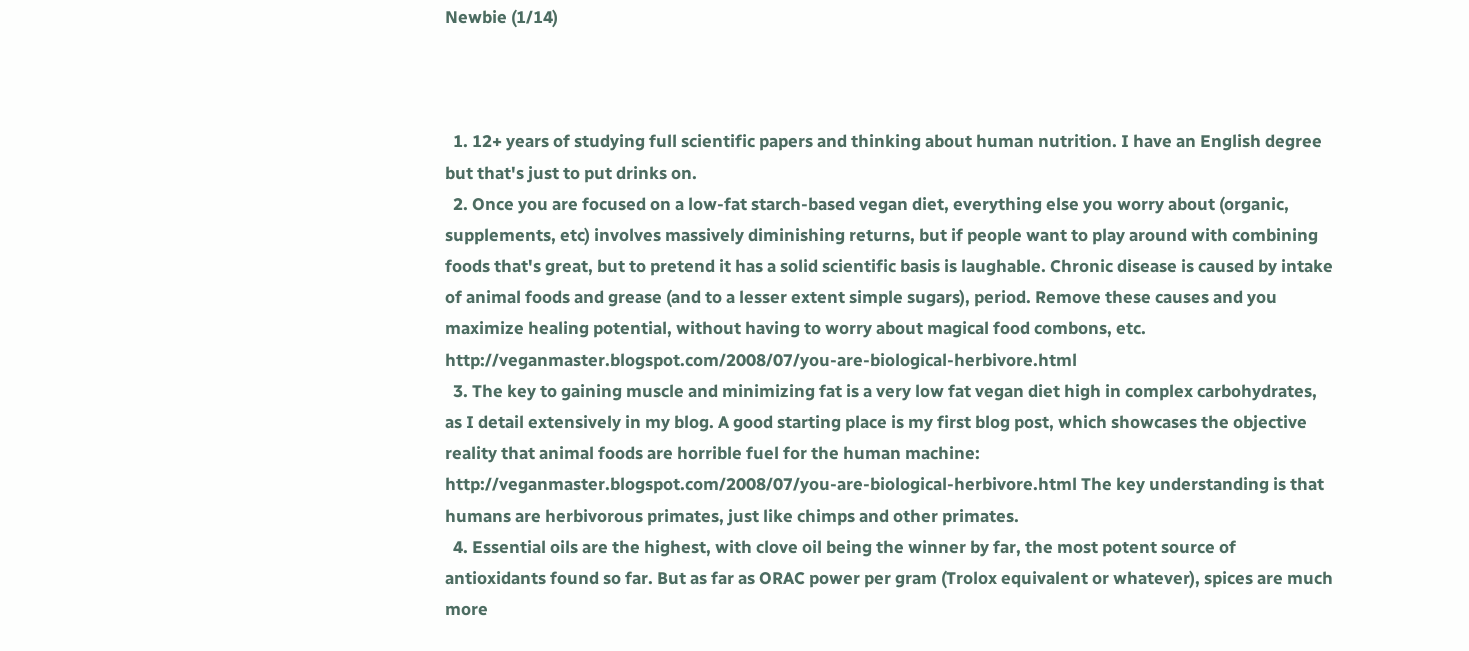Newbie (1/14)



  1. 12+ years of studying full scientific papers and thinking about human nutrition. I have an English degree but that's just to put drinks on.
  2. Once you are focused on a low-fat starch-based vegan diet, everything else you worry about (organic, supplements, etc) involves massively diminishing returns, but if people want to play around with combining foods that's great, but to pretend it has a solid scientific basis is laughable. Chronic disease is caused by intake of animal foods and grease (and to a lesser extent simple sugars), period. Remove these causes and you maximize healing potential, without having to worry about magical food combons, etc. http://veganmaster.blogspot.com/2008/07/you-are-biological-herbivore.html
  3. The key to gaining muscle and minimizing fat is a very low fat vegan diet high in complex carbohydrates, as I detail extensively in my blog. A good starting place is my first blog post, which showcases the objective reality that animal foods are horrible fuel for the human machine: http://veganmaster.blogspot.com/2008/07/you-are-biological-herbivore.html The key understanding is that humans are herbivorous primates, just like chimps and other primates.
  4. Essential oils are the highest, with clove oil being the winner by far, the most potent source of antioxidants found so far. But as far as ORAC power per gram (Trolox equivalent or whatever), spices are much more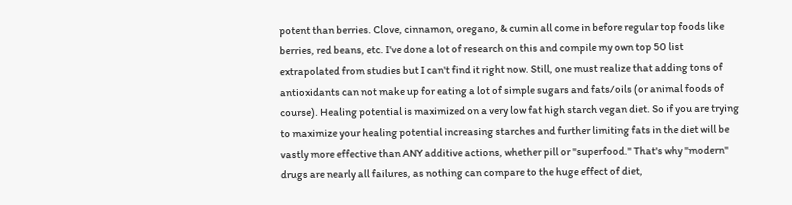potent than berries. Clove, cinnamon, oregano, & cumin all come in before regular top foods like berries, red beans, etc. I've done a lot of research on this and compile my own top 50 list extrapolated from studies but I can't find it right now. Still, one must realize that adding tons of antioxidants can not make up for eating a lot of simple sugars and fats/oils (or animal foods of course). Healing potential is maximized on a very low fat high starch vegan diet. So if you are trying to maximize your healing potential increasing starches and further limiting fats in the diet will be vastly more effective than ANY additive actions, whether pill or "superfood." That's why "modern" drugs are nearly all failures, as nothing can compare to the huge effect of diet,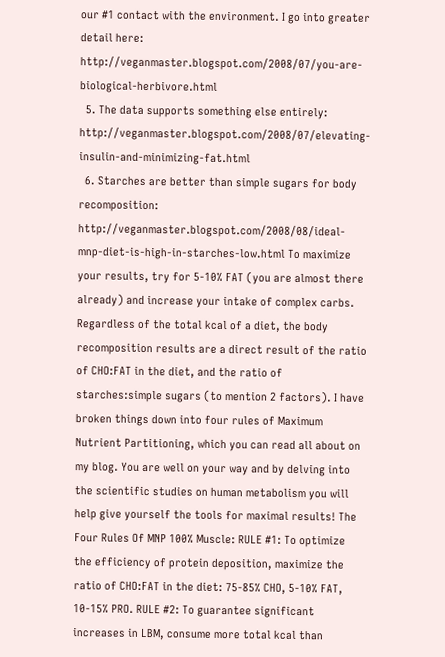our #1 contact with the environment. I go into greater detail here: http://veganmaster.blogspot.com/2008/07/you-are-biological-herbivore.html
  5. The data supports something else entirely: http://veganmaster.blogspot.com/2008/07/elevating-insulin-and-minimizing-fat.html
  6. Starches are better than simple sugars for body recomposition: http://veganmaster.blogspot.com/2008/08/ideal-mnp-diet-is-high-in-starches-low.html To maximize your results, try for 5-10% FAT (you are almost there already) and increase your intake of complex carbs. Regardless of the total kcal of a diet, the body recomposition results are a direct result of the ratio of CHO:FAT in the diet, and the ratio of starches:simple sugars (to mention 2 factors). I have broken things down into four rules of Maximum Nutrient Partitioning, which you can read all about on my blog. You are well on your way and by delving into the scientific studies on human metabolism you will help give yourself the tools for maximal results! The Four Rules Of MNP 100% Muscle: RULE #1: To optimize the efficiency of protein deposition, maximize the ratio of CHO:FAT in the diet: 75-85% CHO, 5-10% FAT, 10-15% PRO. RULE #2: To guarantee significant increases in LBM, consume more total kcal than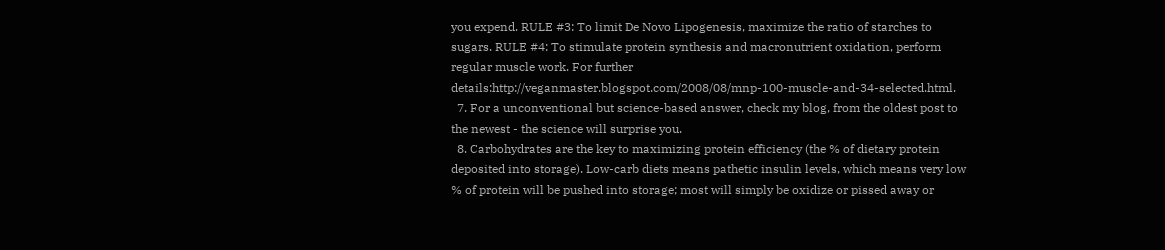you expend. RULE #3: To limit De Novo Lipogenesis, maximize the ratio of starches to sugars. RULE #4: To stimulate protein synthesis and macronutrient oxidation, perform regular muscle work. For further details:http://veganmaster.blogspot.com/2008/08/mnp-100-muscle-and-34-selected.html.
  7. For a unconventional but science-based answer, check my blog, from the oldest post to the newest - the science will surprise you.
  8. Carbohydrates are the key to maximizing protein efficiency (the % of dietary protein deposited into storage). Low-carb diets means pathetic insulin levels, which means very low % of protein will be pushed into storage; most will simply be oxidize or pissed away or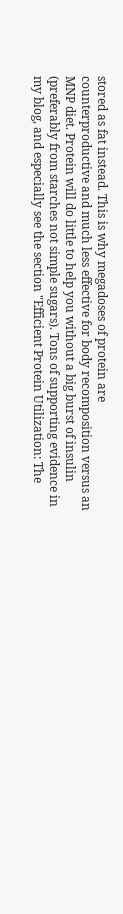stored as fat instead. This is why megadoses of protein are counterproductive and much less effective for body recomposition versus an MNP diet. Protein will do little to help you without a big burst of insulin (preferably from starches not simple sugars). Tons of supporting evidence in my blog, and especially see the section "Efficient Protein Utilization: The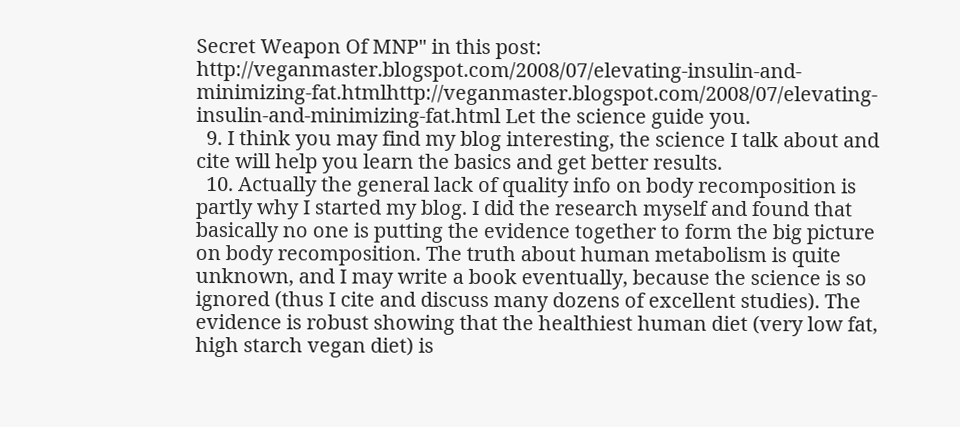Secret Weapon Of MNP" in this post: http://veganmaster.blogspot.com/2008/07/elevating-insulin-and-minimizing-fat.htmlhttp://veganmaster.blogspot.com/2008/07/elevating-insulin-and-minimizing-fat.html Let the science guide you.
  9. I think you may find my blog interesting, the science I talk about and cite will help you learn the basics and get better results.
  10. Actually the general lack of quality info on body recomposition is partly why I started my blog. I did the research myself and found that basically no one is putting the evidence together to form the big picture on body recomposition. The truth about human metabolism is quite unknown, and I may write a book eventually, because the science is so ignored (thus I cite and discuss many dozens of excellent studies). The evidence is robust showing that the healthiest human diet (very low fat, high starch vegan diet) is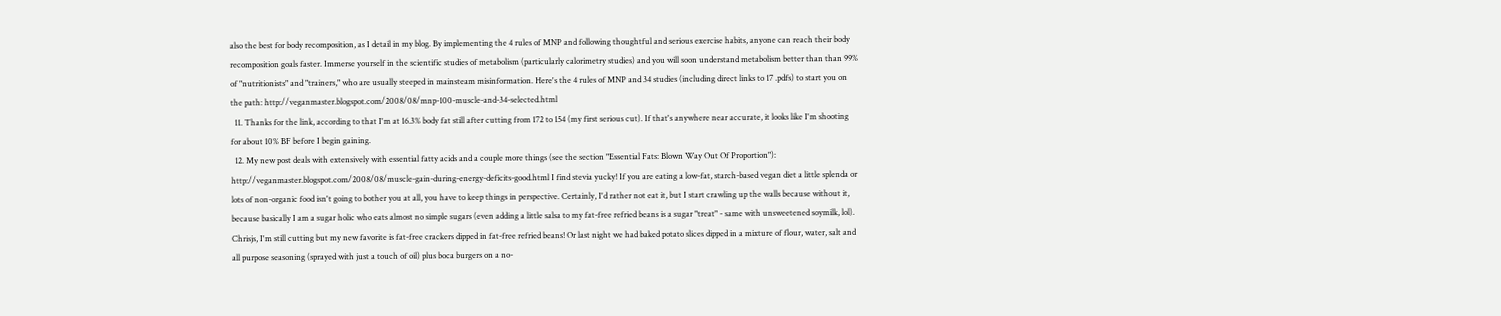also the best for body recomposition, as I detail in my blog. By implementing the 4 rules of MNP and following thoughtful and serious exercise habits, anyone can reach their body recomposition goals faster. Immerse yourself in the scientific studies of metabolism (particularly calorimetry studies) and you will soon understand metabolism better than than 99% of "nutritionists" and "trainers," who are usually steeped in mainsteam misinformation. Here's the 4 rules of MNP and 34 studies (including direct links to 17 .pdfs) to start you on the path: http://veganmaster.blogspot.com/2008/08/mnp-100-muscle-and-34-selected.html
  11. Thanks for the link, according to that I'm at 16.3% body fat still after cutting from 172 to 154 (my first serious cut). If that's anywhere near accurate, it looks like I'm shooting for about 10% BF before I begin gaining.
  12. My new post deals with extensively with essential fatty acids and a couple more things (see the section "Essential Fats: Blown Way Out Of Proportion"): http://veganmaster.blogspot.com/2008/08/muscle-gain-during-energy-deficits-good.html I find stevia yucky! If you are eating a low-fat, starch-based vegan diet a little splenda or lots of non-organic food isn't going to bother you at all, you have to keep things in perspective. Certainly, I'd rather not eat it, but I start crawling up the walls because without it, because basically I am a sugar holic who eats almost no simple sugars (even adding a little salsa to my fat-free refried beans is a sugar "treat" - same with unsweetened soymilk, lol). Chrisjs, I'm still cutting but my new favorite is fat-free crackers dipped in fat-free refried beans! Or last night we had baked potato slices dipped in a mixture of flour, water, salt and all purpose seasoning (sprayed with just a touch of oil) plus boca burgers on a no-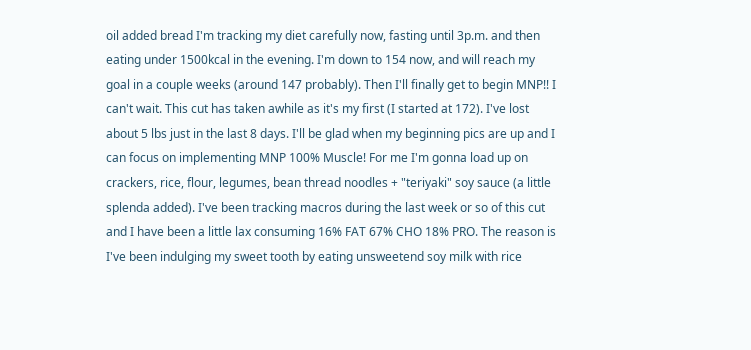oil added bread I'm tracking my diet carefully now, fasting until 3p.m. and then eating under 1500kcal in the evening. I'm down to 154 now, and will reach my goal in a couple weeks (around 147 probably). Then I'll finally get to begin MNP!! I can't wait. This cut has taken awhile as it's my first (I started at 172). I've lost about 5 lbs just in the last 8 days. I'll be glad when my beginning pics are up and I can focus on implementing MNP 100% Muscle! For me I'm gonna load up on crackers, rice, flour, legumes, bean thread noodles + "teriyaki" soy sauce (a little splenda added). I've been tracking macros during the last week or so of this cut and I have been a little lax consuming 16% FAT 67% CHO 18% PRO. The reason is I've been indulging my sweet tooth by eating unsweetend soy milk with rice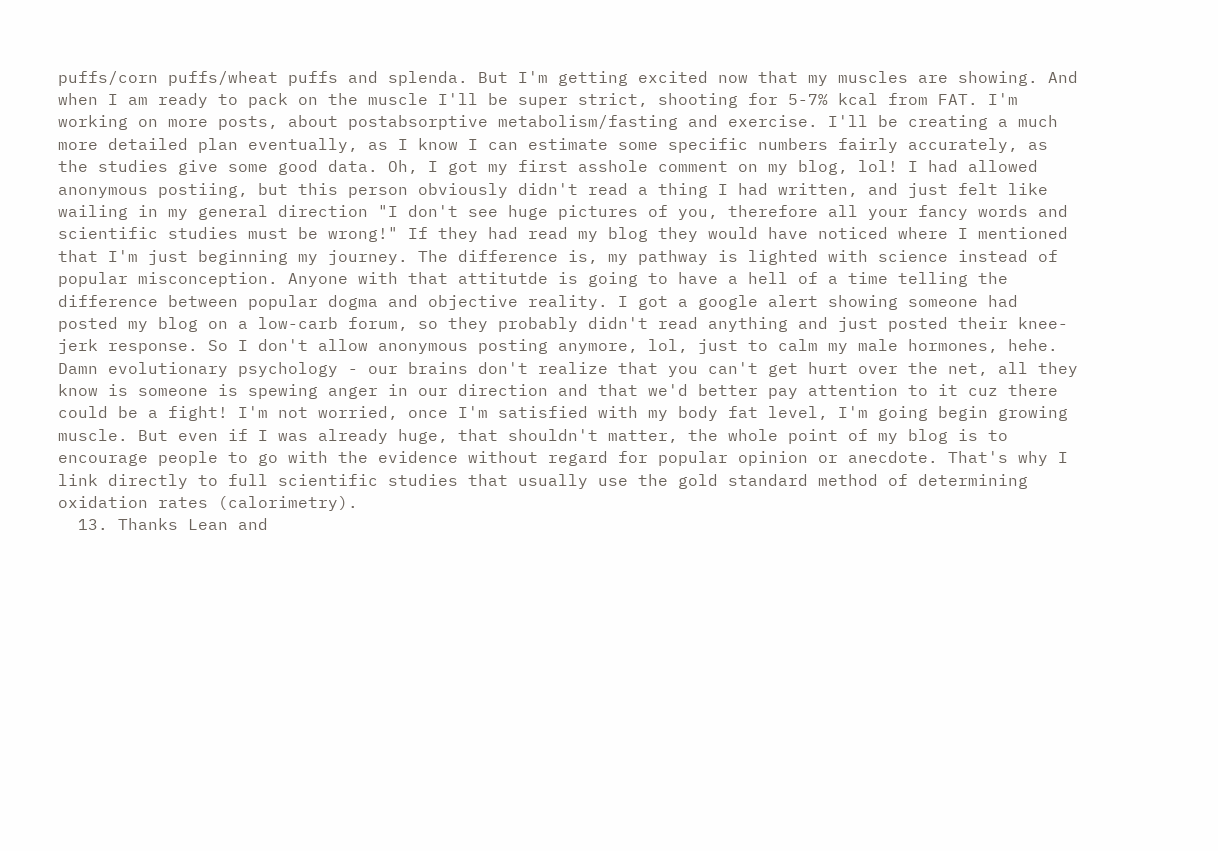puffs/corn puffs/wheat puffs and splenda. But I'm getting excited now that my muscles are showing. And when I am ready to pack on the muscle I'll be super strict, shooting for 5-7% kcal from FAT. I'm working on more posts, about postabsorptive metabolism/fasting and exercise. I'll be creating a much more detailed plan eventually, as I know I can estimate some specific numbers fairly accurately, as the studies give some good data. Oh, I got my first asshole comment on my blog, lol! I had allowed anonymous postiing, but this person obviously didn't read a thing I had written, and just felt like wailing in my general direction "I don't see huge pictures of you, therefore all your fancy words and scientific studies must be wrong!" If they had read my blog they would have noticed where I mentioned that I'm just beginning my journey. The difference is, my pathway is lighted with science instead of popular misconception. Anyone with that attitutde is going to have a hell of a time telling the difference between popular dogma and objective reality. I got a google alert showing someone had posted my blog on a low-carb forum, so they probably didn't read anything and just posted their knee-jerk response. So I don't allow anonymous posting anymore, lol, just to calm my male hormones, hehe. Damn evolutionary psychology - our brains don't realize that you can't get hurt over the net, all they know is someone is spewing anger in our direction and that we'd better pay attention to it cuz there could be a fight! I'm not worried, once I'm satisfied with my body fat level, I'm going begin growing muscle. But even if I was already huge, that shouldn't matter, the whole point of my blog is to encourage people to go with the evidence without regard for popular opinion or anecdote. That's why I link directly to full scientific studies that usually use the gold standard method of determining oxidation rates (calorimetry).
  13. Thanks Lean and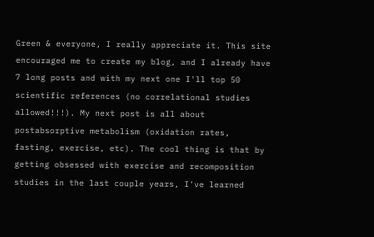Green & everyone, I really appreciate it. This site encouraged me to create my blog, and I already have 7 long posts and with my next one I'll top 50 scientific references (no correlational studies allowed!!!). My next post is all about postabsorptive metabolism (oxidation rates, fasting, exercise, etc). The cool thing is that by getting obsessed with exercise and recomposition studies in the last couple years, I've learned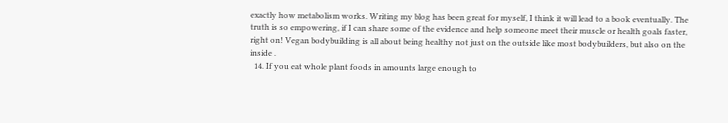exactly how metabolism works. Writing my blog has been great for myself, I think it will lead to a book eventually. The truth is so empowering, if I can share some of the evidence and help someone meet their muscle or health goals faster, right on! Vegan bodybuilding is all about being healthy not just on the outside like most bodybuilders, but also on the inside .
  14. If you eat whole plant foods in amounts large enough to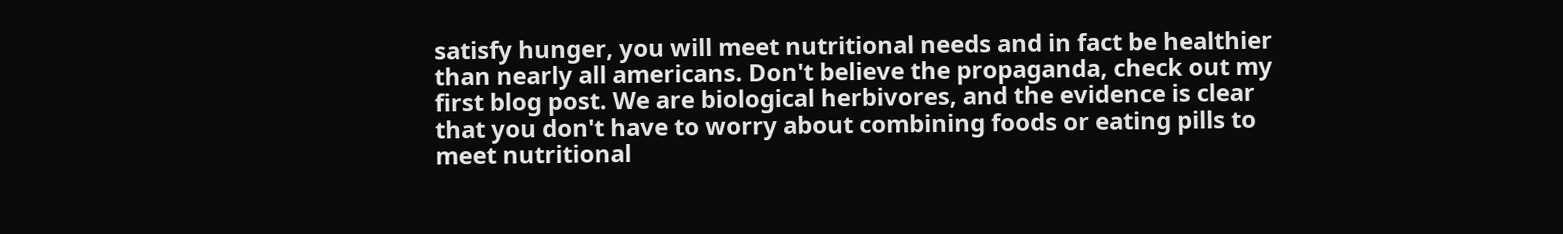satisfy hunger, you will meet nutritional needs and in fact be healthier than nearly all americans. Don't believe the propaganda, check out my first blog post. We are biological herbivores, and the evidence is clear that you don't have to worry about combining foods or eating pills to meet nutritional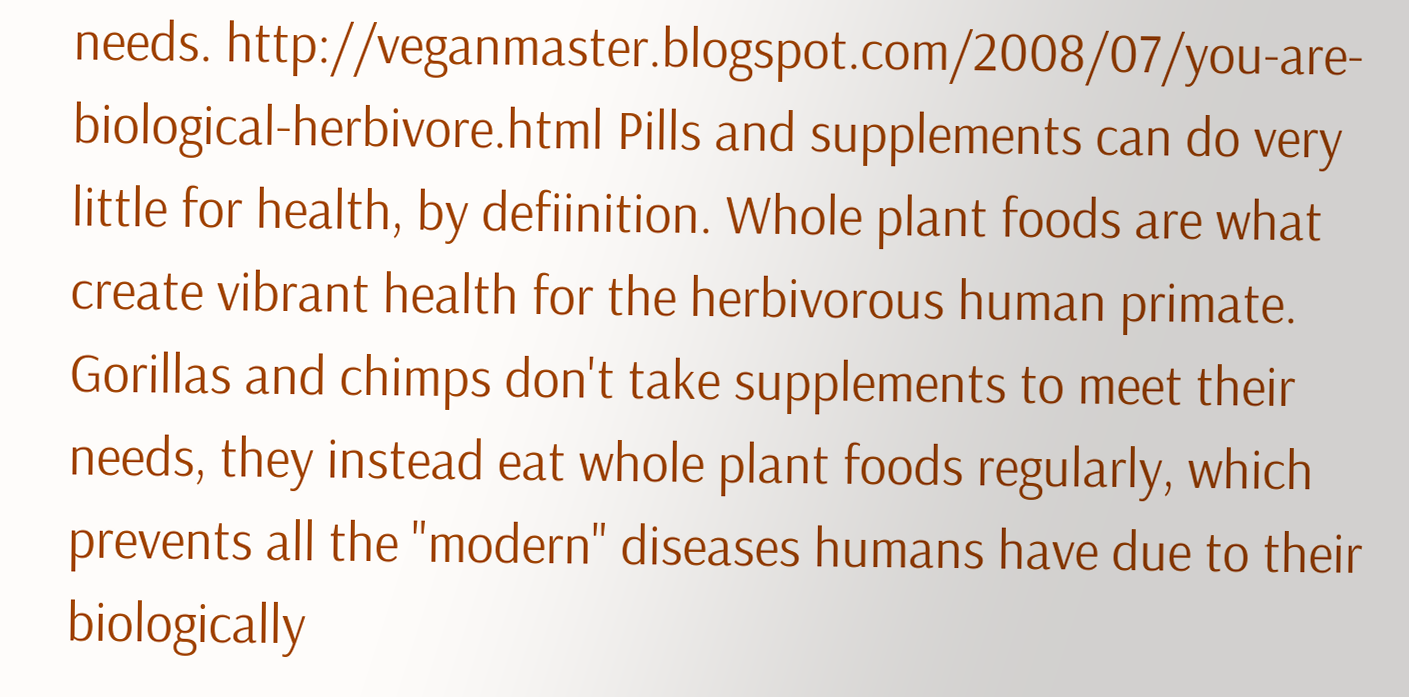needs. http://veganmaster.blogspot.com/2008/07/you-are-biological-herbivore.html Pills and supplements can do very little for health, by defiinition. Whole plant foods are what create vibrant health for the herbivorous human primate. Gorillas and chimps don't take supplements to meet their needs, they instead eat whole plant foods regularly, which prevents all the "modern" diseases humans have due to their biologically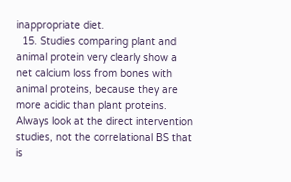inappropriate diet.
  15. Studies comparing plant and animal protein very clearly show a net calcium loss from bones with animal proteins, because they are more acidic than plant proteins. Always look at the direct intervention studies, not the correlational BS that is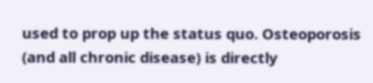used to prop up the status quo. Osteoporosis (and all chronic disease) is directly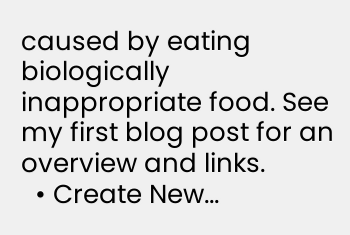caused by eating biologically inappropriate food. See my first blog post for an overview and links.
  • Create New...